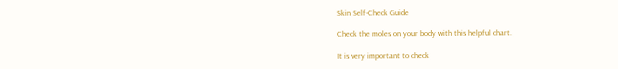Skin Self-Check Guide

Check the moles on your body with this helpful chart.

It is very important to check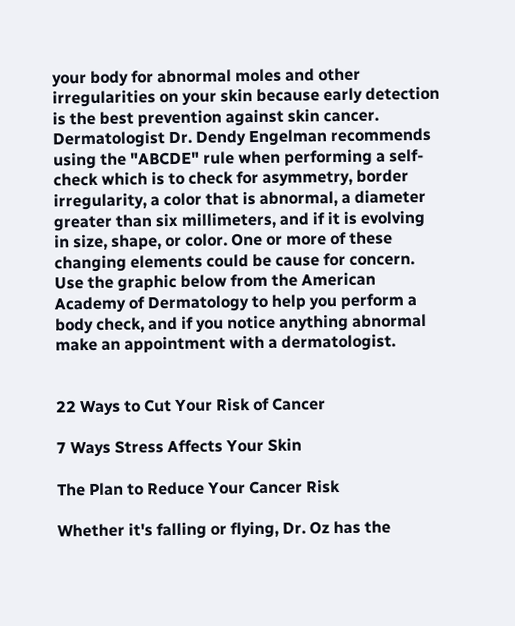your body for abnormal moles and other irregularities on your skin because early detection is the best prevention against skin cancer. Dermatologist Dr. Dendy Engelman recommends using the "ABCDE" rule when performing a self-check which is to check for asymmetry, border irregularity, a color that is abnormal, a diameter greater than six millimeters, and if it is evolving in size, shape, or color. One or more of these changing elements could be cause for concern. Use the graphic below from the American Academy of Dermatology to help you perform a body check, and if you notice anything abnormal make an appointment with a dermatologist.


22 Ways to Cut Your Risk of Cancer

7 Ways Stress Affects Your Skin

The Plan to Reduce Your Cancer Risk

Whether it's falling or flying, Dr. Oz has the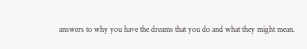answers to why you have the dreams that you do and what they might mean.